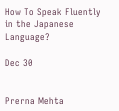How To Speak Fluently in the Japanese Language?

Dec 30


Prerna Mehta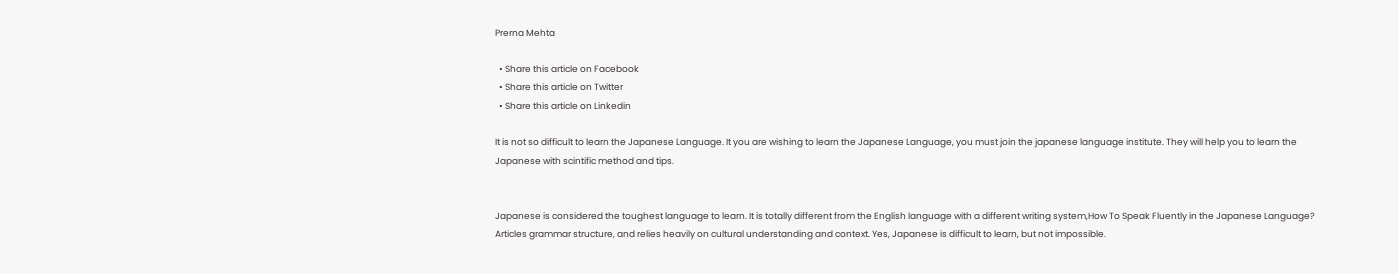Prerna Mehta

  • Share this article on Facebook
  • Share this article on Twitter
  • Share this article on Linkedin

It is not so difficult to learn the Japanese Language. It you are wishing to learn the Japanese Language, you must join the japanese language institute. They will help you to learn the Japanese with scintific method and tips.


Japanese is considered the toughest language to learn. It is totally different from the English language with a different writing system,How To Speak Fluently in the Japanese Language? Articles grammar structure, and relies heavily on cultural understanding and context. Yes, Japanese is difficult to learn, but not impossible.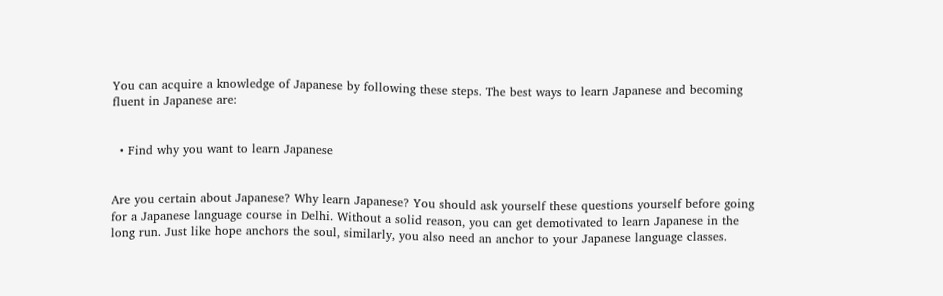You can acquire a knowledge of Japanese by following these steps. The best ways to learn Japanese and becoming fluent in Japanese are:


  • Find why you want to learn Japanese


Are you certain about Japanese? Why learn Japanese? You should ask yourself these questions yourself before going for a Japanese language course in Delhi. Without a solid reason, you can get demotivated to learn Japanese in the long run. Just like hope anchors the soul, similarly, you also need an anchor to your Japanese language classes.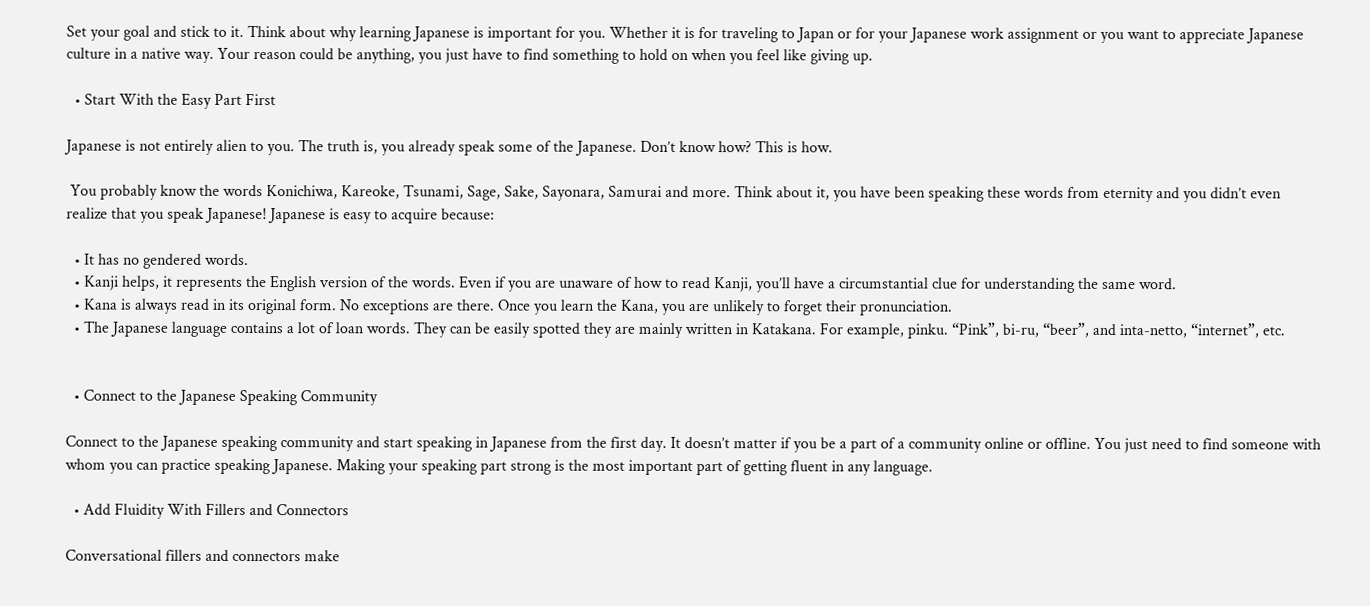Set your goal and stick to it. Think about why learning Japanese is important for you. Whether it is for traveling to Japan or for your Japanese work assignment or you want to appreciate Japanese culture in a native way. Your reason could be anything, you just have to find something to hold on when you feel like giving up.

  • Start With the Easy Part First

Japanese is not entirely alien to you. The truth is, you already speak some of the Japanese. Don’t know how? This is how.

 You probably know the words Konichiwa, Kareoke, Tsunami, Sage, Sake, Sayonara, Samurai and more. Think about it, you have been speaking these words from eternity and you didn’t even realize that you speak Japanese! Japanese is easy to acquire because:

  • It has no gendered words.
  • Kanji helps, it represents the English version of the words. Even if you are unaware of how to read Kanji, you’ll have a circumstantial clue for understanding the same word.
  • Kana is always read in its original form. No exceptions are there. Once you learn the Kana, you are unlikely to forget their pronunciation.
  • The Japanese language contains a lot of loan words. They can be easily spotted they are mainly written in Katakana. For example, pinku. “Pink”, bi-ru, “beer”, and inta-netto, “internet”, etc.


  • Connect to the Japanese Speaking Community

Connect to the Japanese speaking community and start speaking in Japanese from the first day. It doesn’t matter if you be a part of a community online or offline. You just need to find someone with whom you can practice speaking Japanese. Making your speaking part strong is the most important part of getting fluent in any language.

  • Add Fluidity With Fillers and Connectors

Conversational fillers and connectors make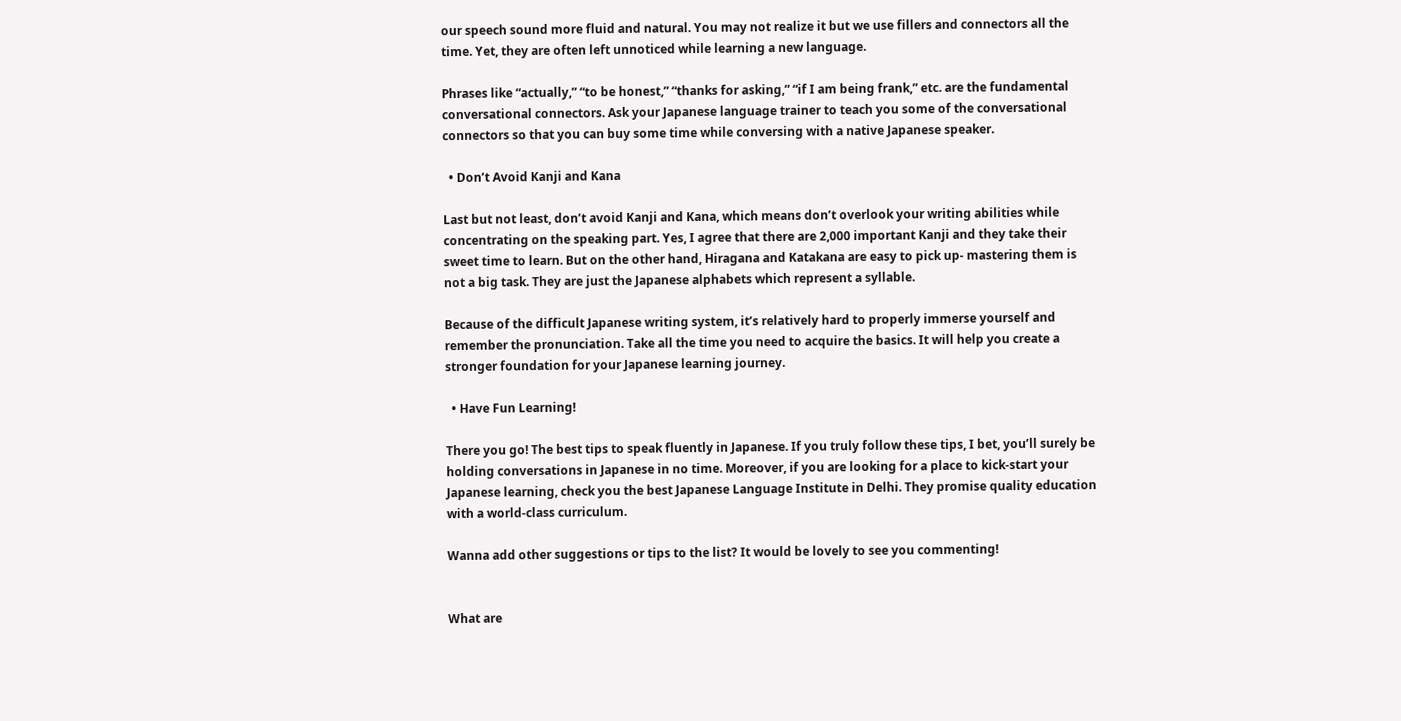our speech sound more fluid and natural. You may not realize it but we use fillers and connectors all the time. Yet, they are often left unnoticed while learning a new language.

Phrases like “actually,” “to be honest,” “thanks for asking,” “if I am being frank,” etc. are the fundamental conversational connectors. Ask your Japanese language trainer to teach you some of the conversational connectors so that you can buy some time while conversing with a native Japanese speaker.

  • Don’t Avoid Kanji and Kana

Last but not least, don’t avoid Kanji and Kana, which means don’t overlook your writing abilities while concentrating on the speaking part. Yes, I agree that there are 2,000 important Kanji and they take their sweet time to learn. But on the other hand, Hiragana and Katakana are easy to pick up- mastering them is not a big task. They are just the Japanese alphabets which represent a syllable.

Because of the difficult Japanese writing system, it’s relatively hard to properly immerse yourself and remember the pronunciation. Take all the time you need to acquire the basics. It will help you create a stronger foundation for your Japanese learning journey.

  • Have Fun Learning!

There you go! The best tips to speak fluently in Japanese. If you truly follow these tips, I bet, you’ll surely be holding conversations in Japanese in no time. Moreover, if you are looking for a place to kick-start your Japanese learning, check you the best Japanese Language Institute in Delhi. They promise quality education with a world-class curriculum.

Wanna add other suggestions or tips to the list? It would be lovely to see you commenting!


What are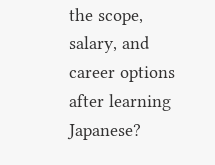the scope, salary, and career options after learning Japanese?